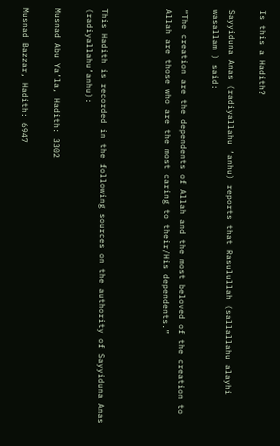Is this a Hadith?

Sayyiduna Anas (radiyallahu ‘anhu) reports that Rasulullah (sallallahu alayhi wasallam ) said:

“The creation are the dependents of Allah and the most beloved of the creation to Allah are those who are the most caring to their/His dependents.”



This Hadith is recorded in the following sources on the authority of Sayyiduna Anas (radiyallahu’anhu):

Musnad Abu Ya’la, Hadith: 3302

Musnad Bazzar, Hadith: 6947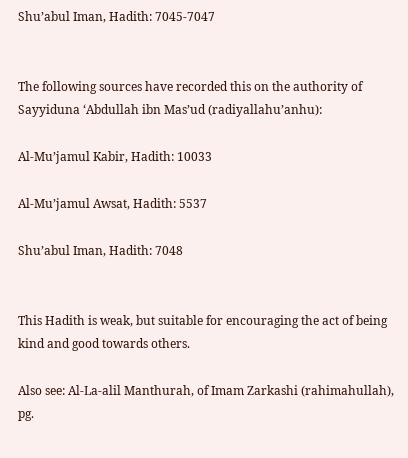Shu’abul Iman, Hadith: 7045-7047


The following sources have recorded this on the authority of Sayyiduna ‘Abdullah ibn Mas’ud (radiyallahu’anhu):

Al-Mu’jamul Kabir, Hadith: 10033

Al-Mu’jamul Awsat, Hadith: 5537

Shu’abul Iman, Hadith: 7048


This Hadith is weak, but suitable for encouraging the act of being kind and good towards others.

Also see: Al-La-alil Manthurah, of Imam Zarkashi (rahimahullah), pg.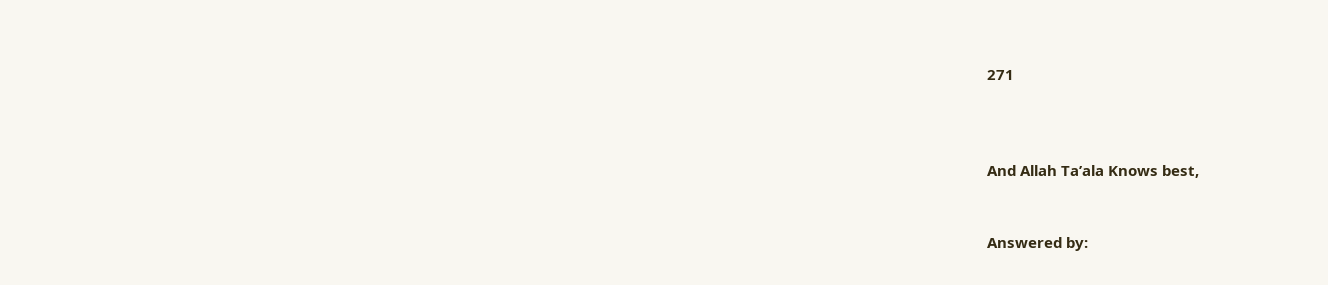271



And Allah Ta’ala Knows best,


Answered by: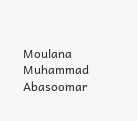Moulana Muhammad Abasoomar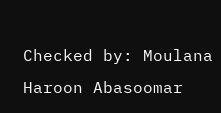Checked by: Moulana Haroon Abasoomar